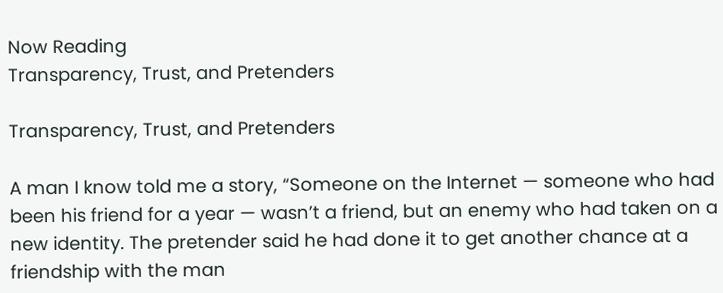Now Reading
Transparency, Trust, and Pretenders

Transparency, Trust, and Pretenders

A man I know told me a story, “Someone on the Internet — someone who had been his friend for a year — wasn’t a friend, but an enemy who had taken on a new identity. The pretender said he had done it to get another chance at a friendship with the man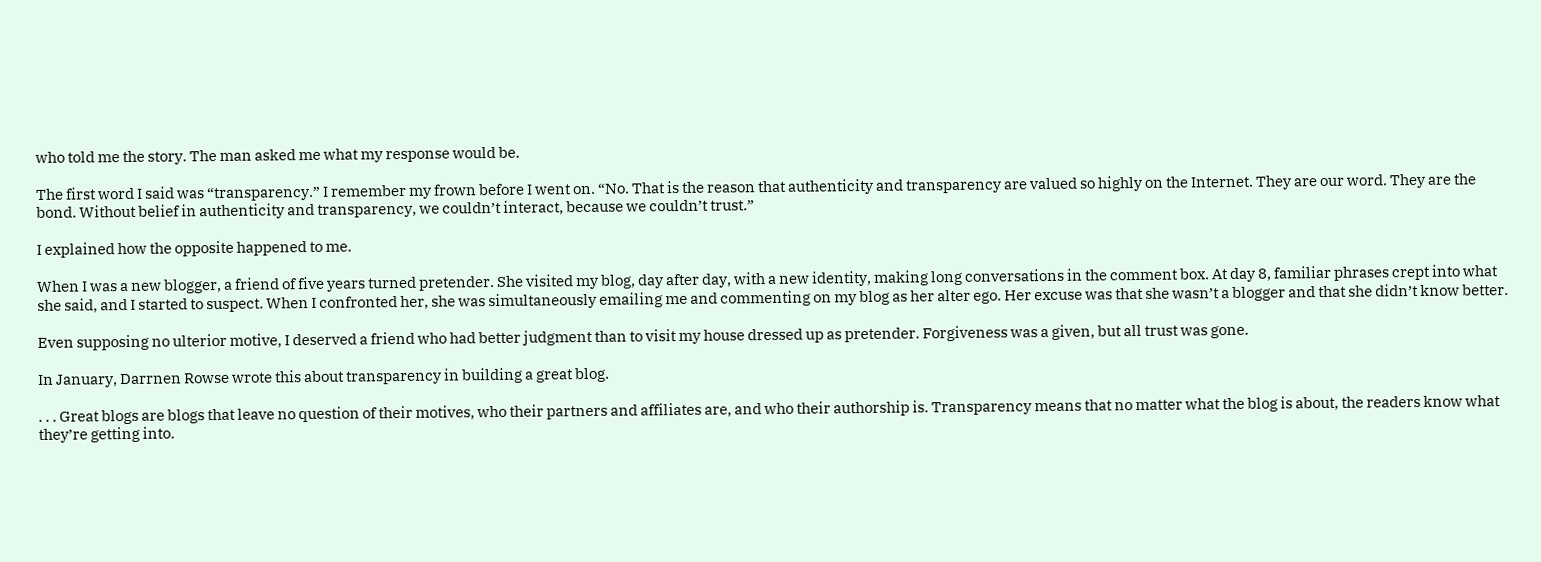who told me the story. The man asked me what my response would be.

The first word I said was “transparency.” I remember my frown before I went on. “No. That is the reason that authenticity and transparency are valued so highly on the Internet. They are our word. They are the bond. Without belief in authenticity and transparency, we couldn’t interact, because we couldn’t trust.”

I explained how the opposite happened to me.

When I was a new blogger, a friend of five years turned pretender. She visited my blog, day after day, with a new identity, making long conversations in the comment box. At day 8, familiar phrases crept into what she said, and I started to suspect. When I confronted her, she was simultaneously emailing me and commenting on my blog as her alter ego. Her excuse was that she wasn’t a blogger and that she didn’t know better.

Even supposing no ulterior motive, I deserved a friend who had better judgment than to visit my house dressed up as pretender. Forgiveness was a given, but all trust was gone.

In January, Darrnen Rowse wrote this about transparency in building a great blog.

. . . Great blogs are blogs that leave no question of their motives, who their partners and affiliates are, and who their authorship is. Transparency means that no matter what the blog is about, the readers know what they’re getting into.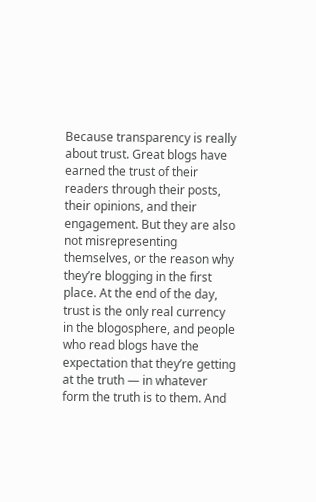Because transparency is really about trust. Great blogs have earned the trust of their readers through their posts, their opinions, and their engagement. But they are also not misrepresenting themselves, or the reason why they’re blogging in the first place. At the end of the day, trust is the only real currency in the blogosphere, and people who read blogs have the expectation that they’re getting at the truth — in whatever form the truth is to them. And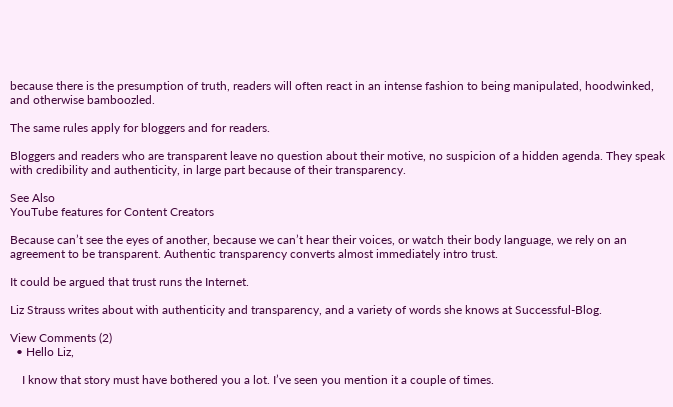because there is the presumption of truth, readers will often react in an intense fashion to being manipulated, hoodwinked, and otherwise bamboozled.

The same rules apply for bloggers and for readers.

Bloggers and readers who are transparent leave no question about their motive, no suspicion of a hidden agenda. They speak with credibility and authenticity, in large part because of their transparency.

See Also
YouTube features for Content Creators

Because can’t see the eyes of another, because we can’t hear their voices, or watch their body language, we rely on an agreement to be transparent. Authentic transparency converts almost immediately intro trust.

It could be argued that trust runs the Internet.

Liz Strauss writes about with authenticity and transparency, and a variety of words she knows at Successful-Blog.

View Comments (2)
  • Hello Liz,

    I know that story must have bothered you a lot. I’ve seen you mention it a couple of times.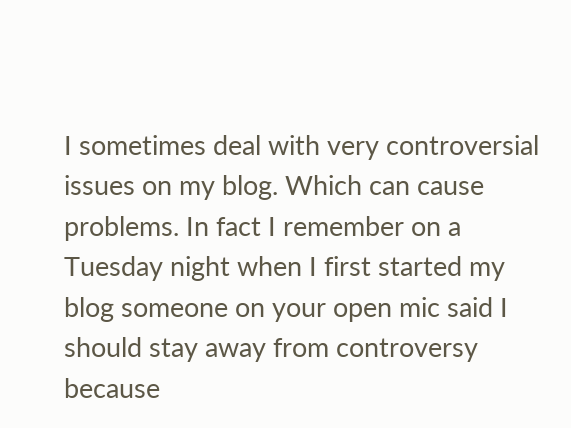I sometimes deal with very controversial issues on my blog. Which can cause problems. In fact I remember on a Tuesday night when I first started my blog someone on your open mic said I should stay away from controversy because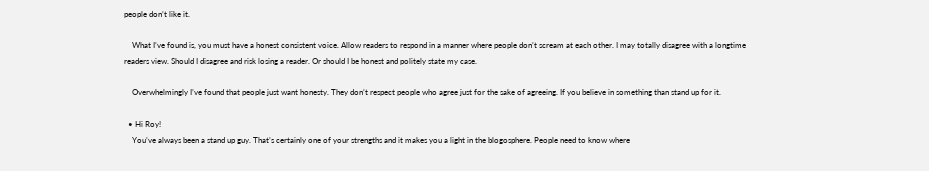people don’t like it.

    What I’ve found is, you must have a honest consistent voice. Allow readers to respond in a manner where people don’t scream at each other. I may totally disagree with a longtime readers view. Should I disagree and risk losing a reader. Or should I be honest and politely state my case.

    Overwhelmingly I’ve found that people just want honesty. They don’t respect people who agree just for the sake of agreeing. If you believe in something than stand up for it.

  • Hi Roy!
    You’ve always been a stand up guy. That’s certainly one of your strengths and it makes you a light in the blogosphere. People need to know where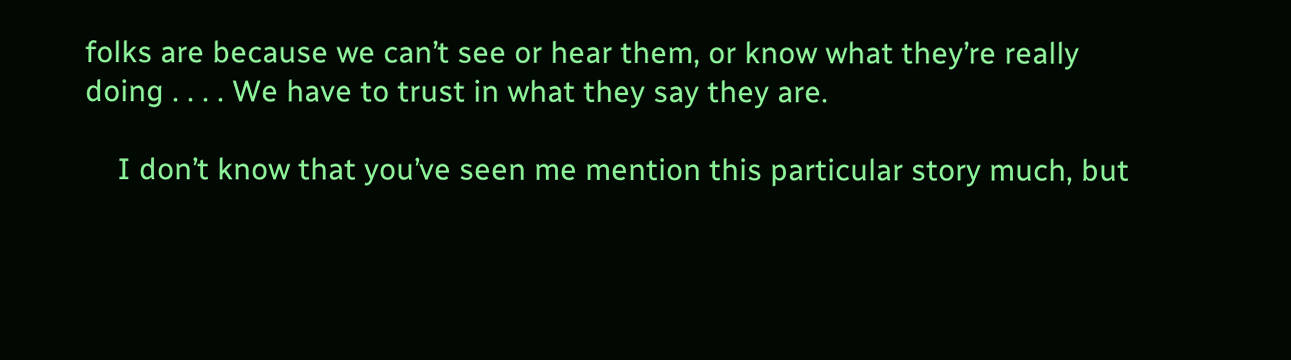folks are because we can’t see or hear them, or know what they’re really doing . . . . We have to trust in what they say they are.

    I don’t know that you’ve seen me mention this particular story much, but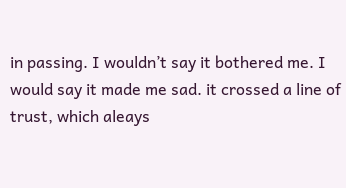in passing. I wouldn’t say it bothered me. I would say it made me sad. it crossed a line of trust, which aleays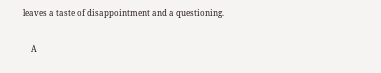leaves a taste of disappointment and a questioning.

    A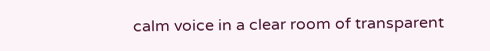calm voice in a clear room of transparent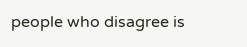people who disagree is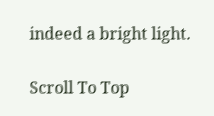indeed a bright light.

Scroll To Top